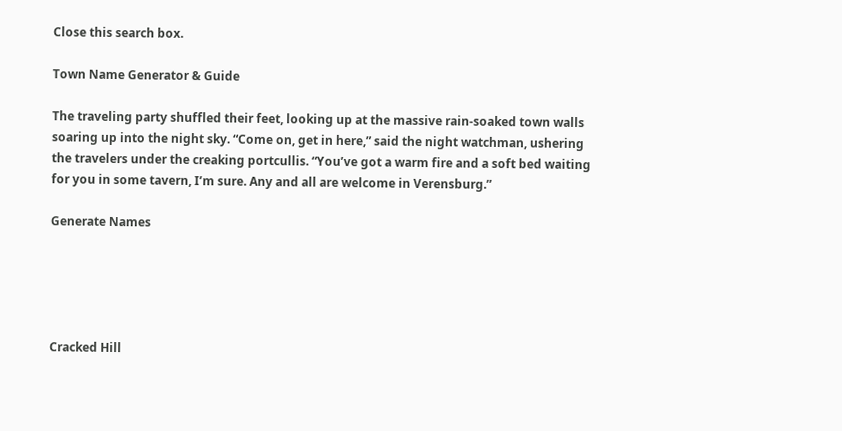Close this search box.

Town Name Generator & Guide

The traveling party shuffled their feet, looking up at the massive rain-soaked town walls soaring up into the night sky. “Come on, get in here,” said the night watchman, ushering the travelers under the creaking portcullis. “You’ve got a warm fire and a soft bed waiting for you in some tavern, I’m sure. Any and all are welcome in Verensburg.”

Generate Names





Cracked Hill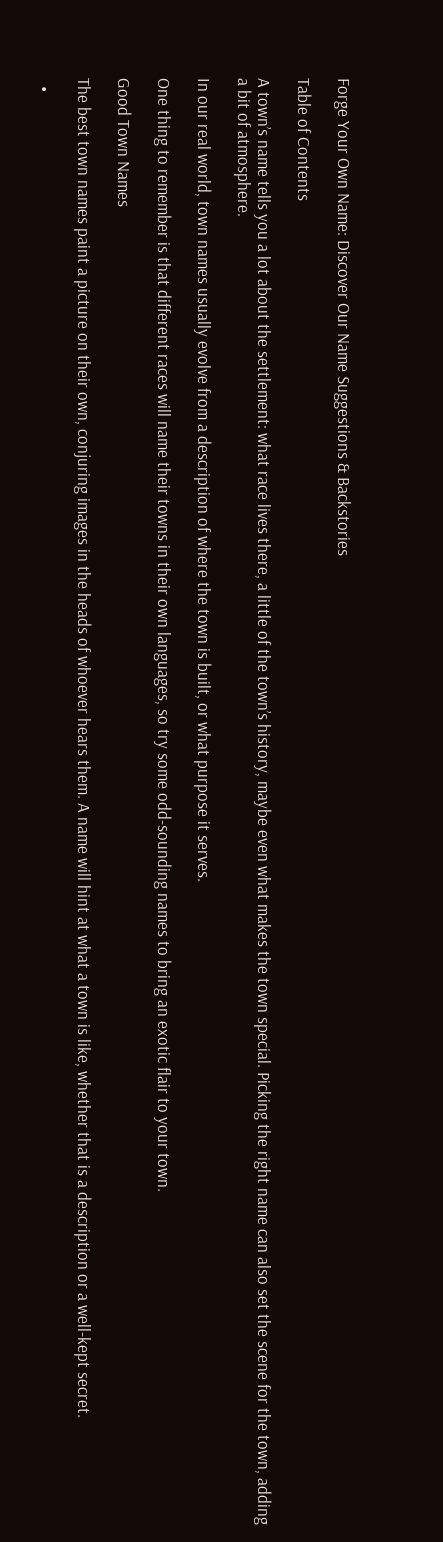Forge Your Own Name: Discover Our Name Suggestions & Backstories

Table of Contents

A town’s name tells you a lot about the settlement: what race lives there, a little of the town’s history, maybe even what makes the town special. Picking the right name can also set the scene for the town, adding a bit of atmosphere.

In our real world, town names usually evolve from a description of where the town is built, or what purpose it serves.

One thing to remember is that different races will name their towns in their own languages, so try some odd-sounding names to bring an exotic flair to your town.

Good Town Names

The best town names paint a picture on their own, conjuring images in the heads of whoever hears them. A name will hint at what a town is like, whether that is a description or a well-kept secret.

  •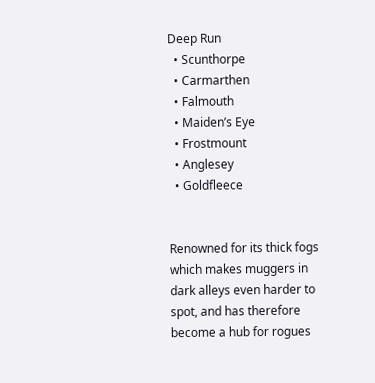Deep Run
  • Scunthorpe
  • Carmarthen
  • Falmouth
  • Maiden’s Eye
  • Frostmount
  • Anglesey
  • Goldfleece


Renowned for its thick fogs which makes muggers in dark alleys even harder to spot, and has therefore become a hub for rogues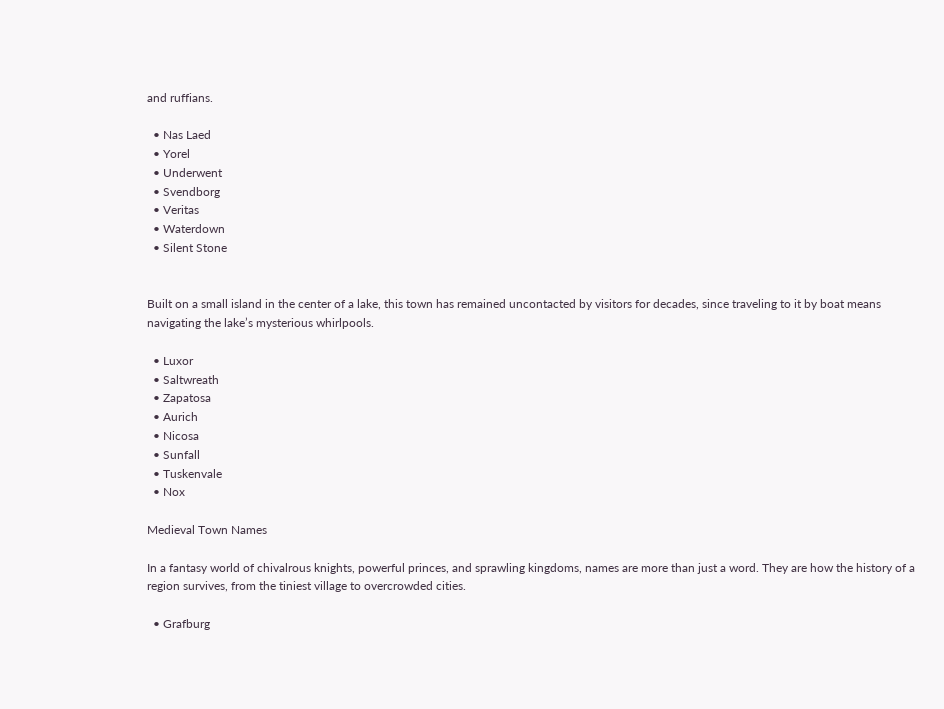and ruffians.

  • Nas Laed
  • Yorel
  • Underwent
  • Svendborg
  • Veritas
  • Waterdown
  • Silent Stone


Built on a small island in the center of a lake, this town has remained uncontacted by visitors for decades, since traveling to it by boat means navigating the lake’s mysterious whirlpools.

  • Luxor
  • Saltwreath
  • Zapatosa
  • Aurich
  • Nicosa
  • Sunfall
  • Tuskenvale
  • Nox

Medieval Town Names

In a fantasy world of chivalrous knights, powerful princes, and sprawling kingdoms, names are more than just a word. They are how the history of a region survives, from the tiniest village to overcrowded cities.

  • Grafburg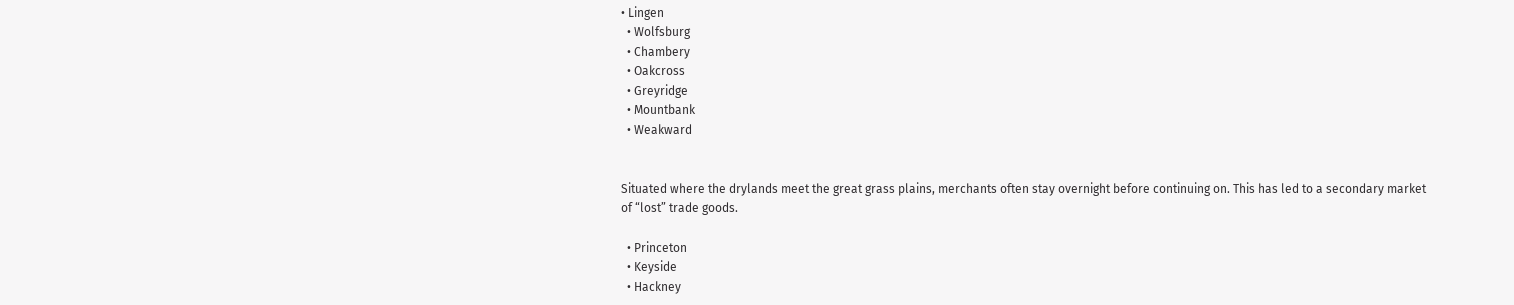• Lingen
  • Wolfsburg
  • Chambery
  • Oakcross
  • Greyridge
  • Mountbank
  • Weakward


Situated where the drylands meet the great grass plains, merchants often stay overnight before continuing on. This has led to a secondary market of “lost” trade goods.

  • Princeton
  • Keyside
  • Hackney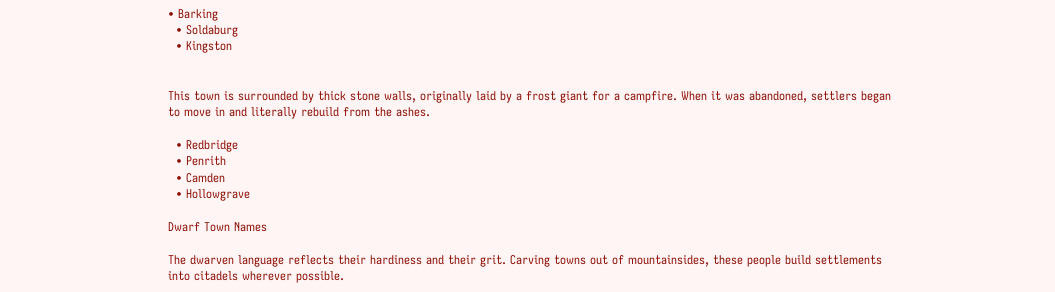• Barking
  • Soldaburg
  • Kingston


This town is surrounded by thick stone walls, originally laid by a frost giant for a campfire. When it was abandoned, settlers began to move in and literally rebuild from the ashes.

  • Redbridge
  • Penrith
  • Camden
  • Hollowgrave

Dwarf Town Names

The dwarven language reflects their hardiness and their grit. Carving towns out of mountainsides, these people build settlements into citadels wherever possible.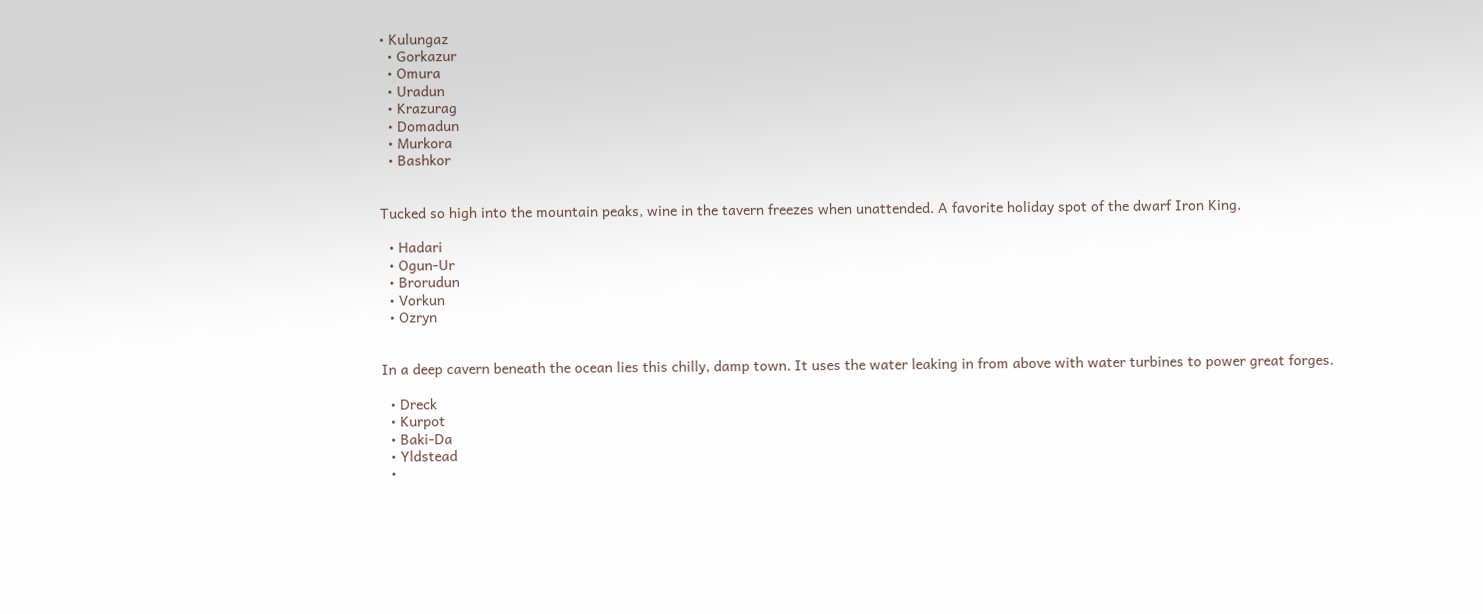• Kulungaz
  • Gorkazur
  • Omura
  • Uradun
  • Krazurag
  • Domadun
  • Murkora
  • Bashkor


Tucked so high into the mountain peaks, wine in the tavern freezes when unattended. A favorite holiday spot of the dwarf Iron King.

  • Hadari
  • Ogun-Ur
  • Brorudun
  • Vorkun
  • Ozryn


In a deep cavern beneath the ocean lies this chilly, damp town. It uses the water leaking in from above with water turbines to power great forges.

  • Dreck
  • Kurpot
  • Baki-Da
  • Yldstead
  •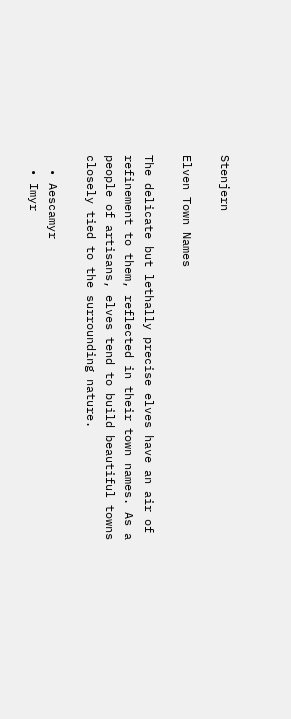Stenjern

Elven Town Names

The delicate but lethally precise elves have an air of refinement to them, reflected in their town names. As a people of artisans, elves tend to build beautiful towns closely tied to the surrounding nature.

  • Aescamyr
  • Imyr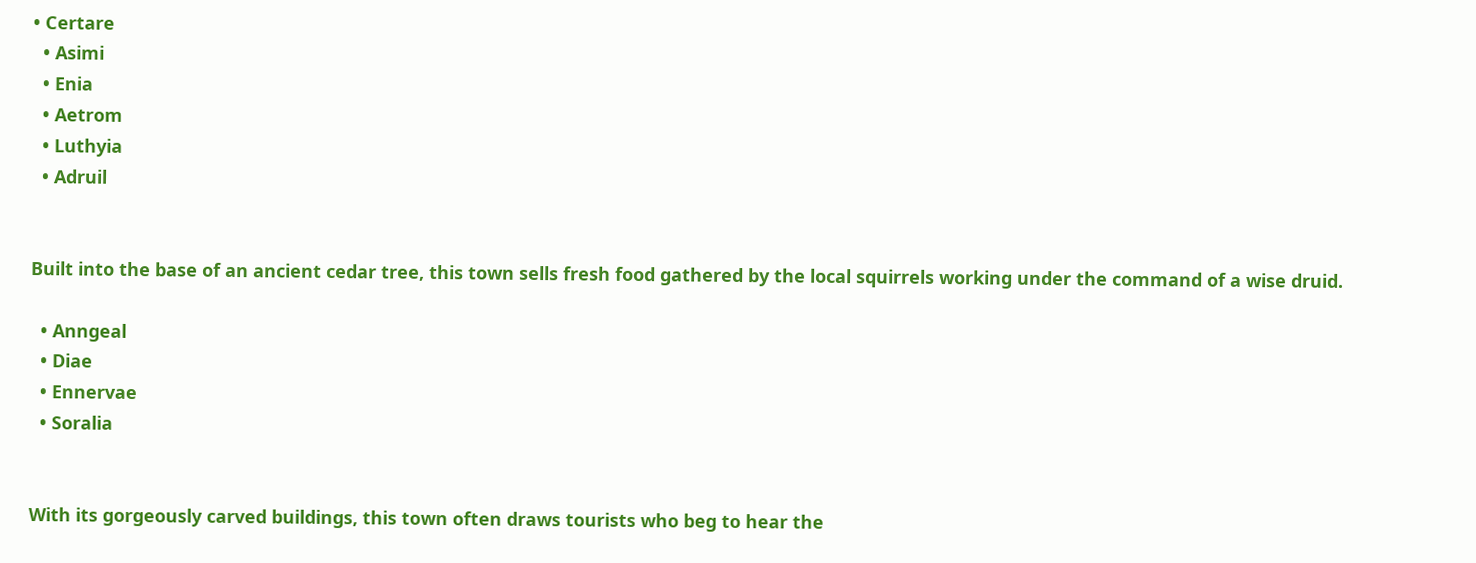• Certare
  • Asimi
  • Enia
  • Aetrom
  • Luthyia
  • Adruil


Built into the base of an ancient cedar tree, this town sells fresh food gathered by the local squirrels working under the command of a wise druid.

  • Anngeal
  • Diae
  • Ennervae
  • Soralia


With its gorgeously carved buildings, this town often draws tourists who beg to hear the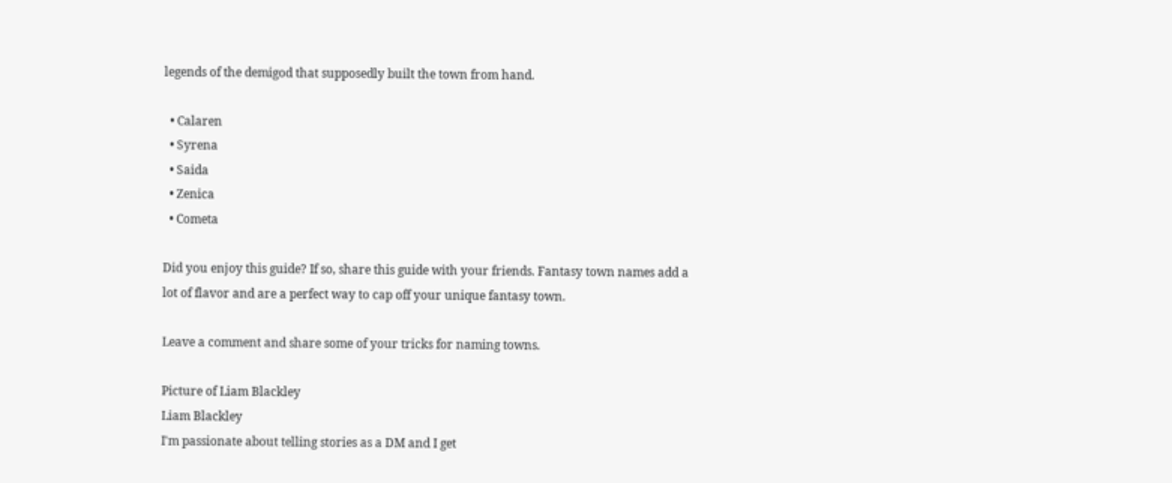legends of the demigod that supposedly built the town from hand.

  • Calaren
  • Syrena
  • Saida
  • Zenica
  • Cometa

Did you enjoy this guide? If so, share this guide with your friends. Fantasy town names add a lot of flavor and are a perfect way to cap off your unique fantasy town.

Leave a comment and share some of your tricks for naming towns.

Picture of Liam Blackley
Liam Blackley
I'm passionate about telling stories as a DM and I get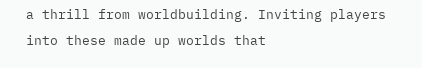a thrill from worldbuilding. Inviting players into these made up worlds that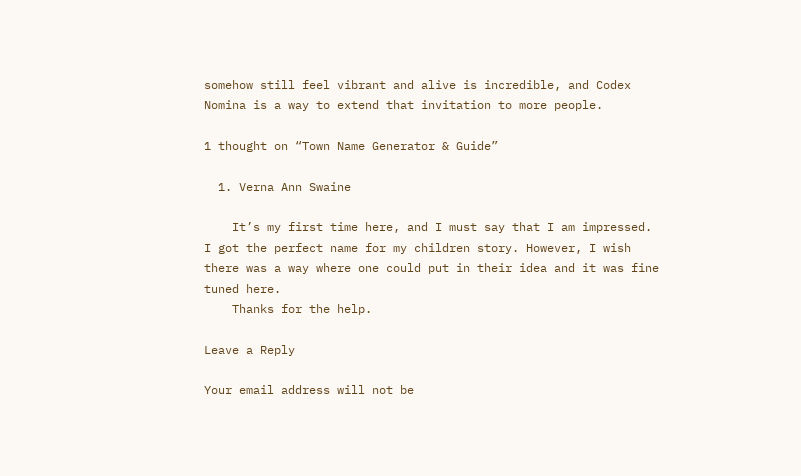somehow still feel vibrant and alive is incredible, and Codex Nomina is a way to extend that invitation to more people.

1 thought on “Town Name Generator & Guide”

  1. Verna Ann Swaine

    It’s my first time here, and I must say that I am impressed. I got the perfect name for my children story. However, I wish there was a way where one could put in their idea and it was fine tuned here.
    Thanks for the help.

Leave a Reply

Your email address will not be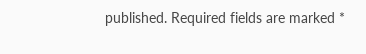published. Required fields are marked *